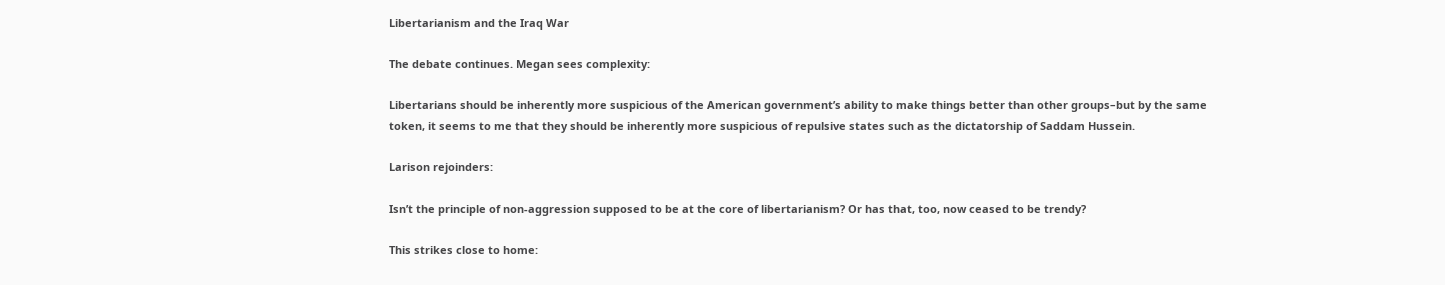Libertarianism and the Iraq War

The debate continues. Megan sees complexity:

Libertarians should be inherently more suspicious of the American government’s ability to make things better than other groups–but by the same token, it seems to me that they should be inherently more suspicious of repulsive states such as the dictatorship of Saddam Hussein.

Larison rejoinders:

Isn’t the principle of non-aggression supposed to be at the core of libertarianism? Or has that, too, now ceased to be trendy?

This strikes close to home: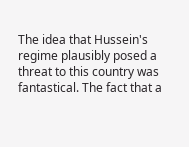The idea that Hussein's regime plausibly posed a threat to this country was fantastical. The fact that a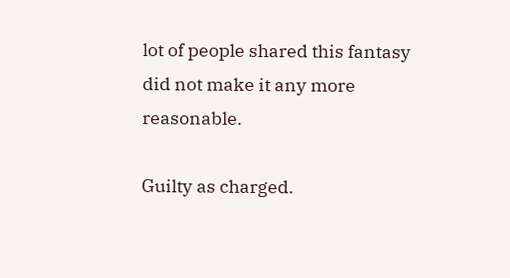lot of people shared this fantasy did not make it any more reasonable.

Guilty as charged.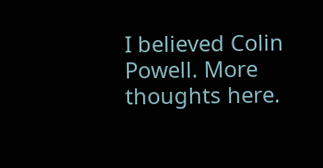I believed Colin Powell. More thoughts here.